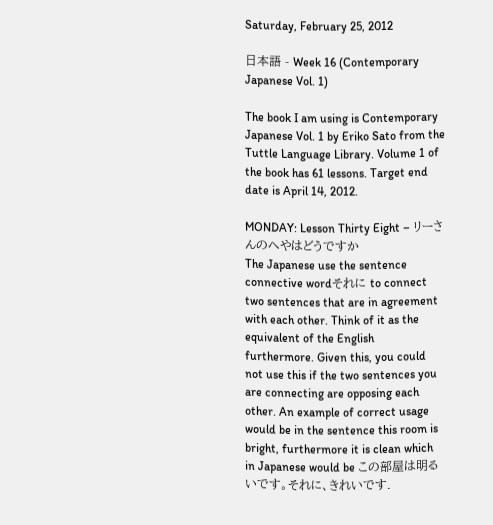Saturday, February 25, 2012

日本語 - Week 16 (Contemporary Japanese Vol. 1)

The book I am using is Contemporary Japanese Vol. 1 by Eriko Sato from the Tuttle Language Library. Volume 1 of the book has 61 lessons. Target end date is April 14, 2012.

MONDAY: Lesson Thirty Eight – リーさんのへやはどうですか
The Japanese use the sentence connective wordそれに to connect two sentences that are in agreement with each other. Think of it as the equivalent of the English furthermore. Given this, you could not use this if the two sentences you are connecting are opposing each other. An example of correct usage would be in the sentence this room is bright, furthermore it is clean which in Japanese would be この部屋は明るいです。それに、きれいです.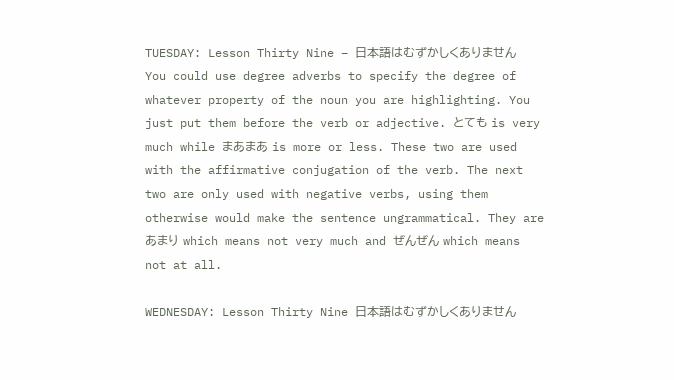TUESDAY: Lesson Thirty Nine – 日本語はむずかしくありません
You could use degree adverbs to specify the degree of whatever property of the noun you are highlighting. You just put them before the verb or adjective. とても is very much while まあまあ is more or less. These two are used with the affirmative conjugation of the verb. The next two are only used with negative verbs, using them otherwise would make the sentence ungrammatical. They are あまり which means not very much and ぜんぜん which means not at all.

WEDNESDAY: Lesson Thirty Nine 日本語はむずかしくありません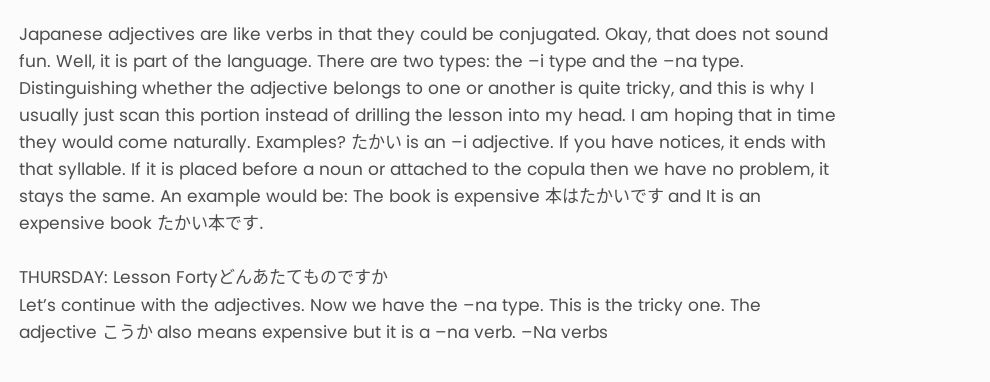Japanese adjectives are like verbs in that they could be conjugated. Okay, that does not sound fun. Well, it is part of the language. There are two types: the –i type and the –na type. Distinguishing whether the adjective belongs to one or another is quite tricky, and this is why I usually just scan this portion instead of drilling the lesson into my head. I am hoping that in time they would come naturally. Examples? たかい is an –i adjective. If you have notices, it ends with that syllable. If it is placed before a noun or attached to the copula then we have no problem, it stays the same. An example would be: The book is expensive 本はたかいです and It is an expensive book たかい本です.

THURSDAY: Lesson Fortyどんあたてものですか
Let’s continue with the adjectives. Now we have the –na type. This is the tricky one. The adjective こうか also means expensive but it is a –na verb. –Na verbs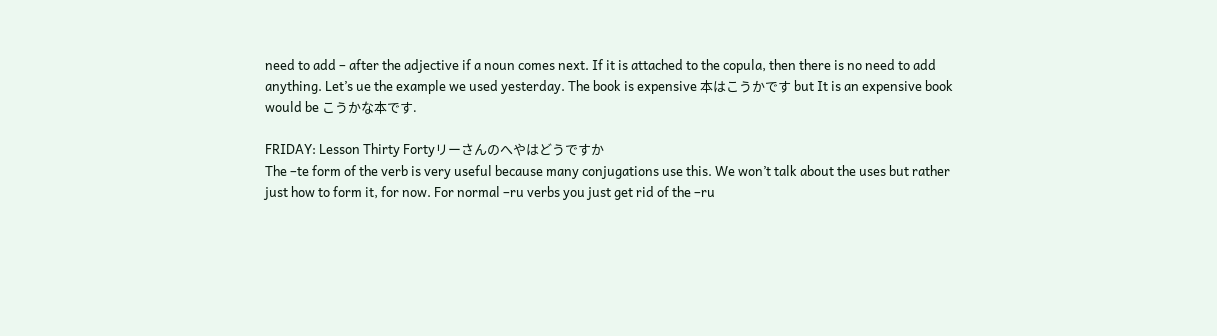need to add – after the adjective if a noun comes next. If it is attached to the copula, then there is no need to add anything. Let’s ue the example we used yesterday. The book is expensive 本はこうかです but It is an expensive book would be こうかな本です.

FRIDAY: Lesson Thirty Fortyリーさんのへやはどうですか
The –te form of the verb is very useful because many conjugations use this. We won’t talk about the uses but rather just how to form it, for now. For normal –ru verbs you just get rid of the –ru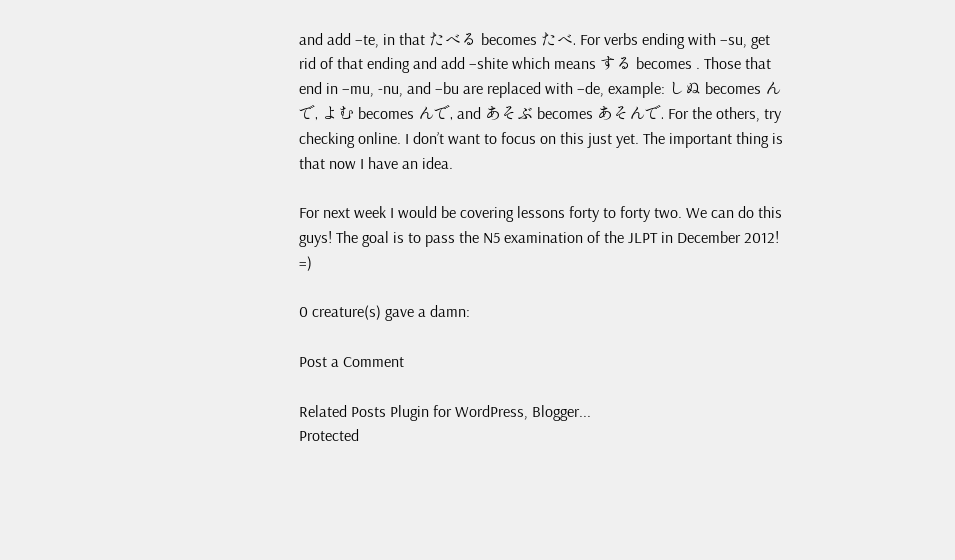and add –te, in that たべる becomes たべ. For verbs ending with –su, get rid of that ending and add –shite which means する becomes . Those that end in –mu, -nu, and –bu are replaced with –de, example: しぬ becomes んで, よむ becomes んで, and あそぶ becomes あそんで. For the others, try checking online. I don’t want to focus on this just yet. The important thing is that now I have an idea.

For next week I would be covering lessons forty to forty two. We can do this guys! The goal is to pass the N5 examination of the JLPT in December 2012! =)

0 creature(s) gave a damn:

Post a Comment

Related Posts Plugin for WordPress, Blogger...
Protected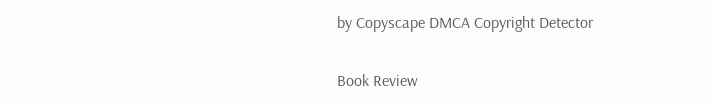by Copyscape DMCA Copyright Detector

Book Review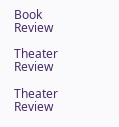Book Review

Theater Review

Theater Review